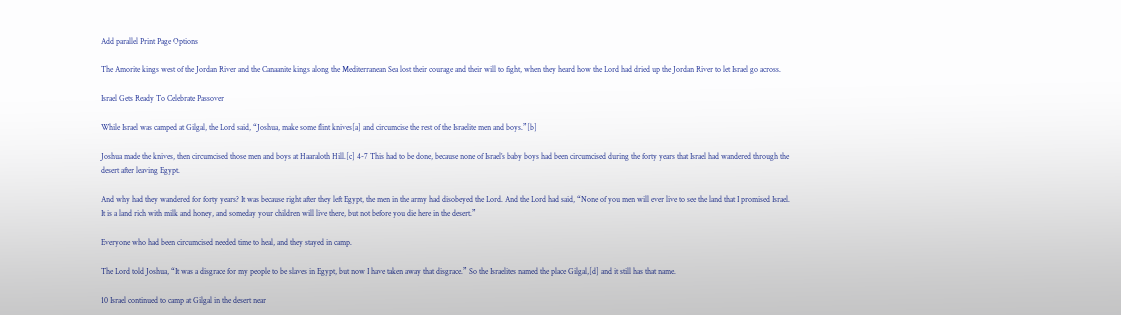Add parallel Print Page Options

The Amorite kings west of the Jordan River and the Canaanite kings along the Mediterranean Sea lost their courage and their will to fight, when they heard how the Lord had dried up the Jordan River to let Israel go across.

Israel Gets Ready To Celebrate Passover

While Israel was camped at Gilgal, the Lord said, “Joshua, make some flint knives[a] and circumcise the rest of the Israelite men and boys.”[b]

Joshua made the knives, then circumcised those men and boys at Haaraloth Hill.[c] 4-7 This had to be done, because none of Israel’s baby boys had been circumcised during the forty years that Israel had wandered through the desert after leaving Egypt.

And why had they wandered for forty years? It was because right after they left Egypt, the men in the army had disobeyed the Lord. And the Lord had said, “None of you men will ever live to see the land that I promised Israel. It is a land rich with milk and honey, and someday your children will live there, but not before you die here in the desert.”

Everyone who had been circumcised needed time to heal, and they stayed in camp.

The Lord told Joshua, “It was a disgrace for my people to be slaves in Egypt, but now I have taken away that disgrace.” So the Israelites named the place Gilgal,[d] and it still has that name.

10 Israel continued to camp at Gilgal in the desert near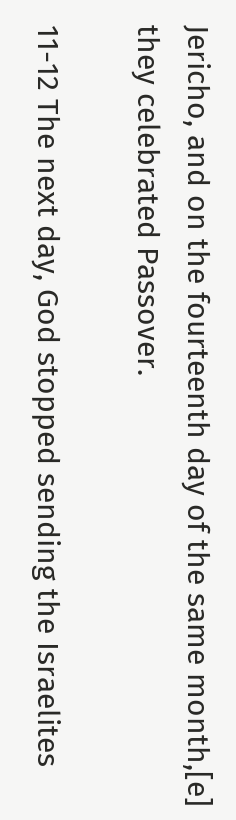Jericho, and on the fourteenth day of the same month,[e] they celebrated Passover.

11-12 The next day, God stopped sending the Israelites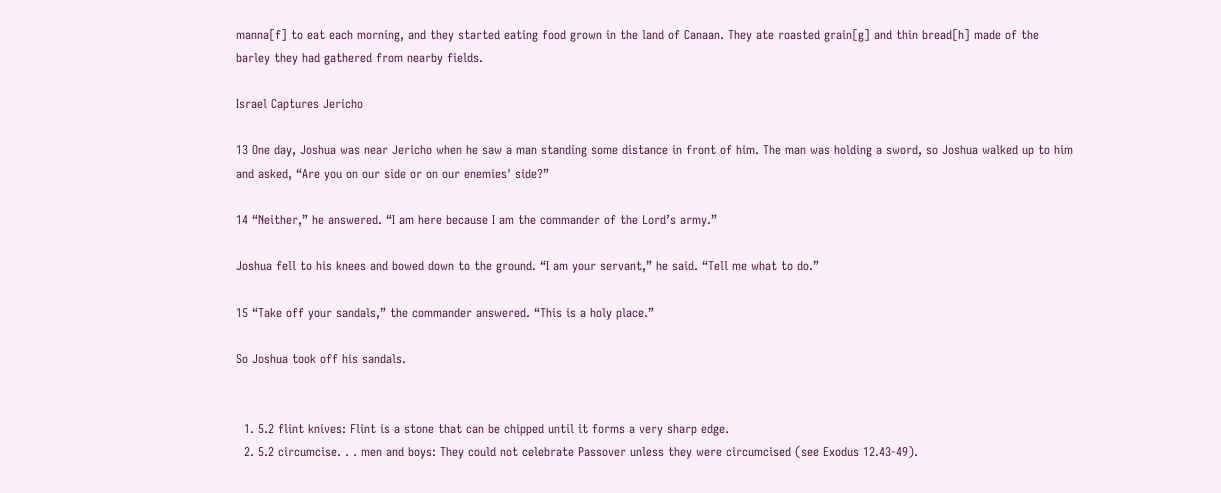manna[f] to eat each morning, and they started eating food grown in the land of Canaan. They ate roasted grain[g] and thin bread[h] made of the barley they had gathered from nearby fields.

Israel Captures Jericho

13 One day, Joshua was near Jericho when he saw a man standing some distance in front of him. The man was holding a sword, so Joshua walked up to him and asked, “Are you on our side or on our enemies' side?”

14 “Neither,” he answered. “I am here because I am the commander of the Lord’s army.”

Joshua fell to his knees and bowed down to the ground. “I am your servant,” he said. “Tell me what to do.”

15 “Take off your sandals,” the commander answered. “This is a holy place.”

So Joshua took off his sandals.


  1. 5.2 flint knives: Flint is a stone that can be chipped until it forms a very sharp edge.
  2. 5.2 circumcise. . . men and boys: They could not celebrate Passover unless they were circumcised (see Exodus 12.43-49).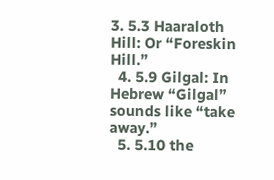3. 5.3 Haaraloth Hill: Or “Foreskin Hill.”
  4. 5.9 Gilgal: In Hebrew “Gilgal” sounds like “take away.”
  5. 5.10 the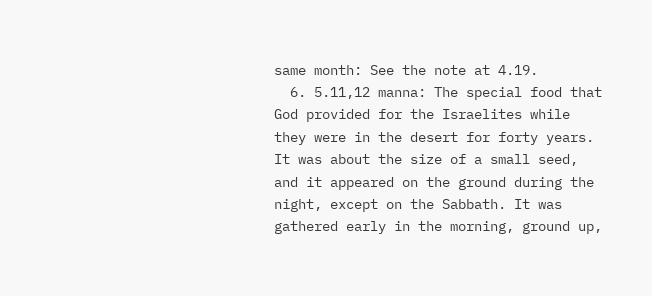same month: See the note at 4.19.
  6. 5.11,12 manna: The special food that God provided for the Israelites while they were in the desert for forty years. It was about the size of a small seed, and it appeared on the ground during the night, except on the Sabbath. It was gathered early in the morning, ground up,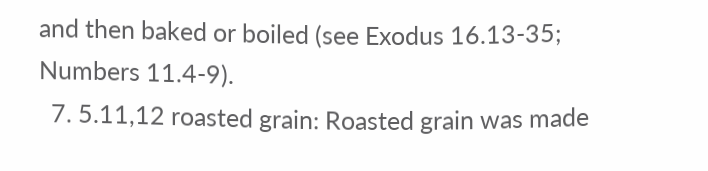and then baked or boiled (see Exodus 16.13-35; Numbers 11.4-9).
  7. 5.11,12 roasted grain: Roasted grain was made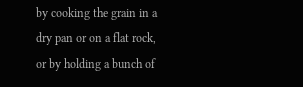by cooking the grain in a dry pan or on a flat rock, or by holding a bunch of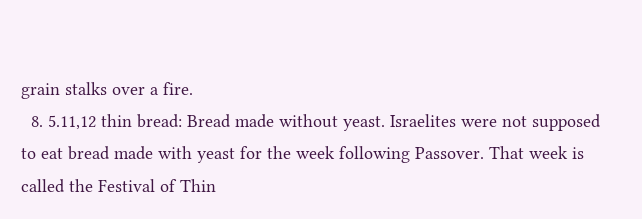grain stalks over a fire.
  8. 5.11,12 thin bread: Bread made without yeast. Israelites were not supposed to eat bread made with yeast for the week following Passover. That week is called the Festival of Thin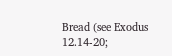Bread (see Exodus 12.14-20;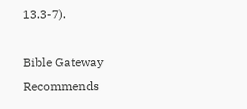13.3-7).

Bible Gateway Recommends